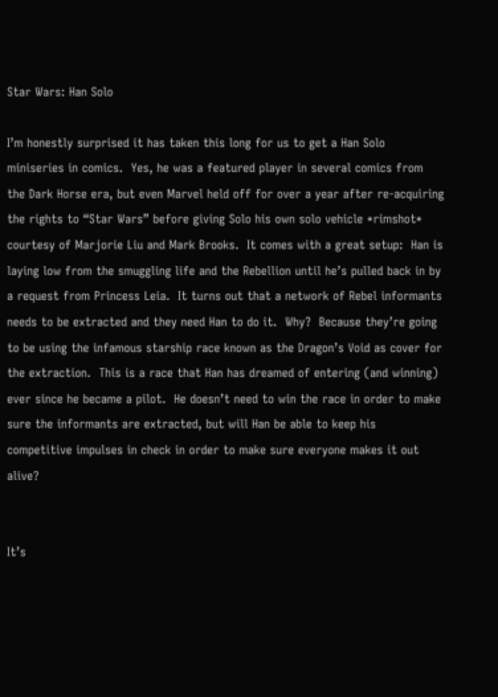Star Wars: Han Solo

I’m honestly surprised it has taken this long for us to get a Han Solo miniseries in comics.  Yes, he was a featured player in several comics from the Dark Horse era, but even Marvel held off for over a year after re-acquiring the rights to “Star Wars” before giving Solo his own solo vehicle *rimshot* courtesy of Marjorie Liu and Mark Brooks.  It comes with a great setup:  Han is laying low from the smuggling life and the Rebellion until he’s pulled back in by a request from Princess Leia.  It turns out that a network of Rebel informants needs to be extracted and they need Han to do it.  Why?  Because they’re going to be using the infamous starship race known as the Dragon’s Void as cover for the extraction.  This is a race that Han has dreamed of entering (and winning) ever since he became a pilot.  He doesn’t need to win the race in order to make sure the informants are extracted, but will Han be able to keep his competitive impulses in check in order to make sure everyone makes it out alive?


It’s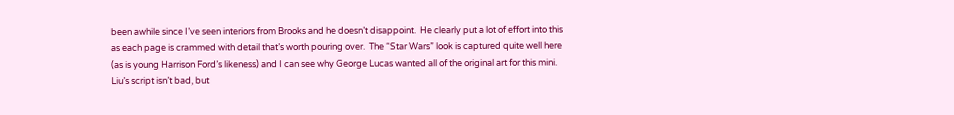been awhile since I’ve seen interiors from Brooks and he doesn’t disappoint.  He clearly put a lot of effort into this as each page is crammed with detail that’s worth pouring over.  The “Star Wars” look is captured quite well here (as is young Harrison Ford’s likeness) and I can see why George Lucas wanted all of the original art for this mini.  Liu’s script isn’t bad, but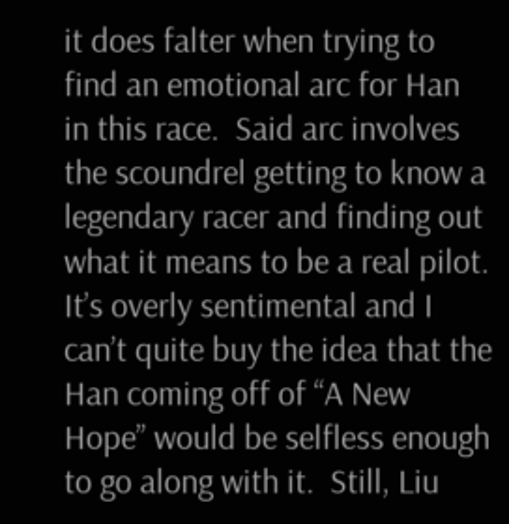it does falter when trying to find an emotional arc for Han in this race.  Said arc involves the scoundrel getting to know a legendary racer and finding out what it means to be a real pilot.  It’s overly sentimental and I can’t quite buy the idea that the Han coming off of “A New Hope” would be selfless enough to go along with it.  Still, Liu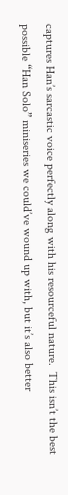captures Han’s sarcastic voice perfectly along with his resourceful nature.  This isn’t the best possible “Han Solo” miniseries we could’ve wound up with, but it’s also better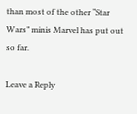than most of the other “Star Wars” minis Marvel has put out so far.

Leave a Reply